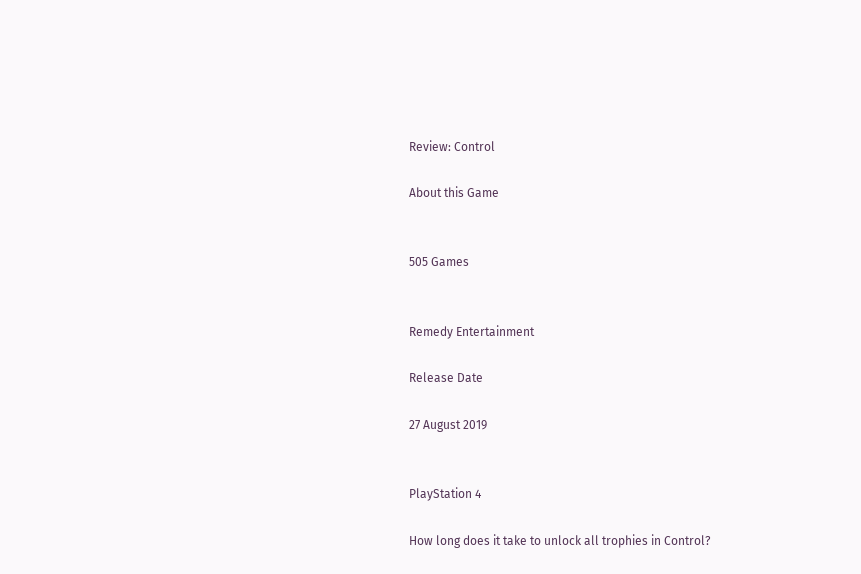Review: Control

About this Game


505 Games


Remedy Entertainment

Release Date

27 August 2019


PlayStation 4

How long does it take to unlock all trophies in Control?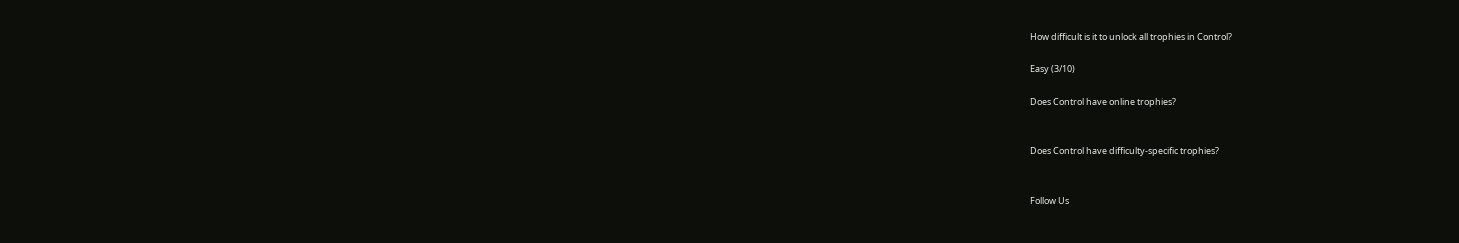How difficult is it to unlock all trophies in Control?

Easy (3/10)

Does Control have online trophies?


Does Control have difficulty-specific trophies?


Follow Us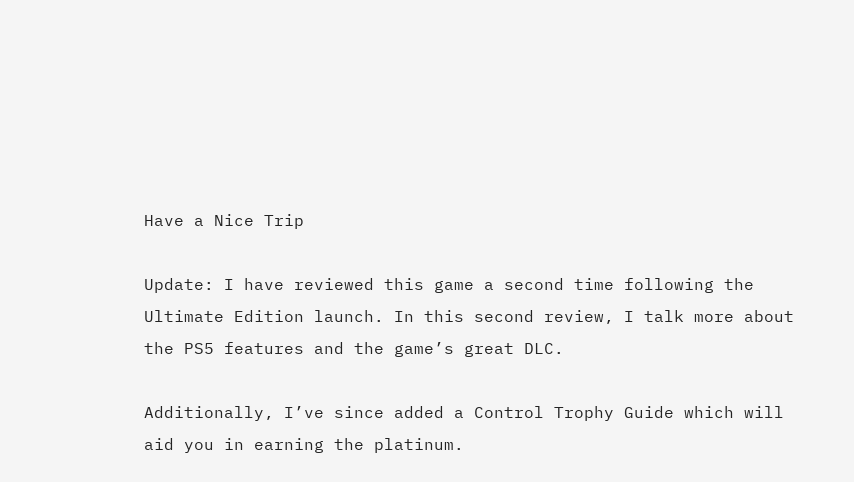Have a Nice Trip

Update: I have reviewed this game a second time following the Ultimate Edition launch. In this second review, I talk more about the PS5 features and the game’s great DLC.

Additionally, I’ve since added a Control Trophy Guide which will aid you in earning the platinum.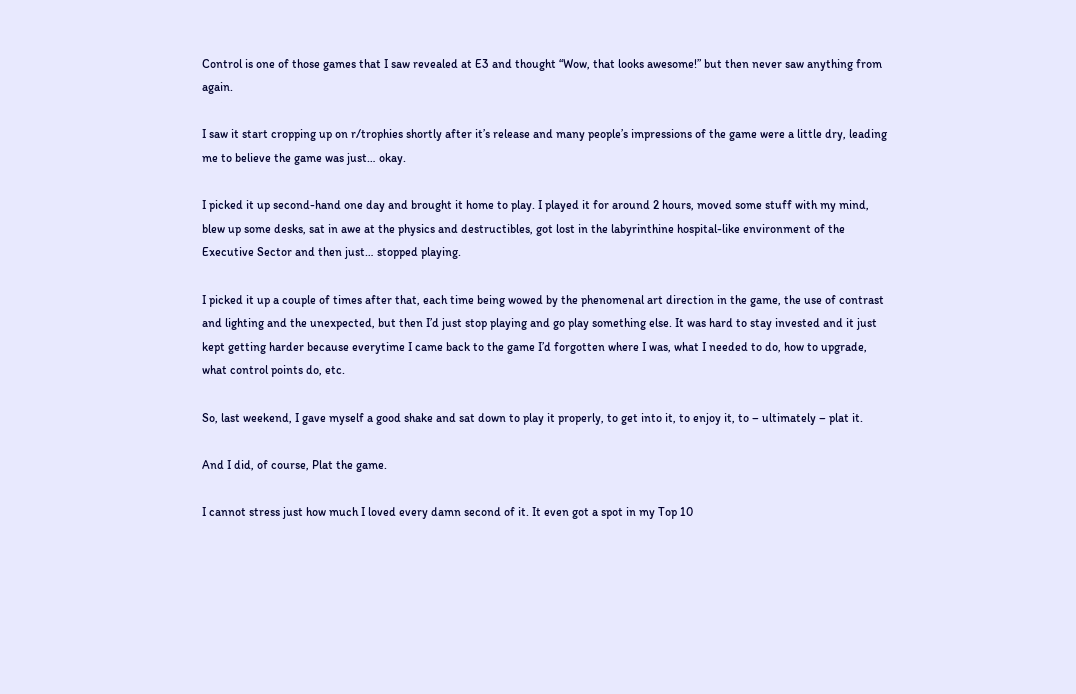Control is one of those games that I saw revealed at E3 and thought “Wow, that looks awesome!” but then never saw anything from again.

I saw it start cropping up on r/trophies shortly after it’s release and many people’s impressions of the game were a little dry, leading me to believe the game was just… okay.

I picked it up second-hand one day and brought it home to play. I played it for around 2 hours, moved some stuff with my mind, blew up some desks, sat in awe at the physics and destructibles, got lost in the labyrinthine hospital-like environment of the Executive Sector and then just… stopped playing.

I picked it up a couple of times after that, each time being wowed by the phenomenal art direction in the game, the use of contrast and lighting and the unexpected, but then I’d just stop playing and go play something else. It was hard to stay invested and it just kept getting harder because everytime I came back to the game I’d forgotten where I was, what I needed to do, how to upgrade, what control points do, etc.

So, last weekend, I gave myself a good shake and sat down to play it properly, to get into it, to enjoy it, to – ultimately – plat it.

And I did, of course, Plat the game.

I cannot stress just how much I loved every damn second of it. It even got a spot in my Top 10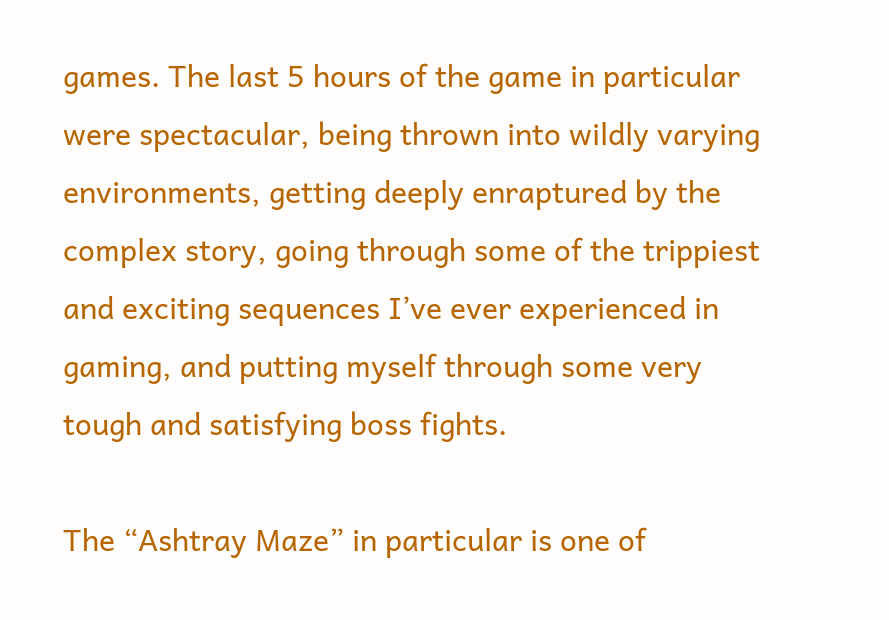games. The last 5 hours of the game in particular were spectacular, being thrown into wildly varying environments, getting deeply enraptured by the complex story, going through some of the trippiest and exciting sequences I’ve ever experienced in gaming, and putting myself through some very tough and satisfying boss fights.

The “Ashtray Maze” in particular is one of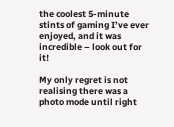the coolest 5-minute stints of gaming I’ve ever enjoyed, and it was incredible – look out for it!

My only regret is not realising there was a photo mode until right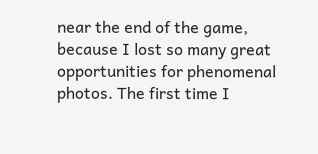near the end of the game, because I lost so many great opportunities for phenomenal photos. The first time I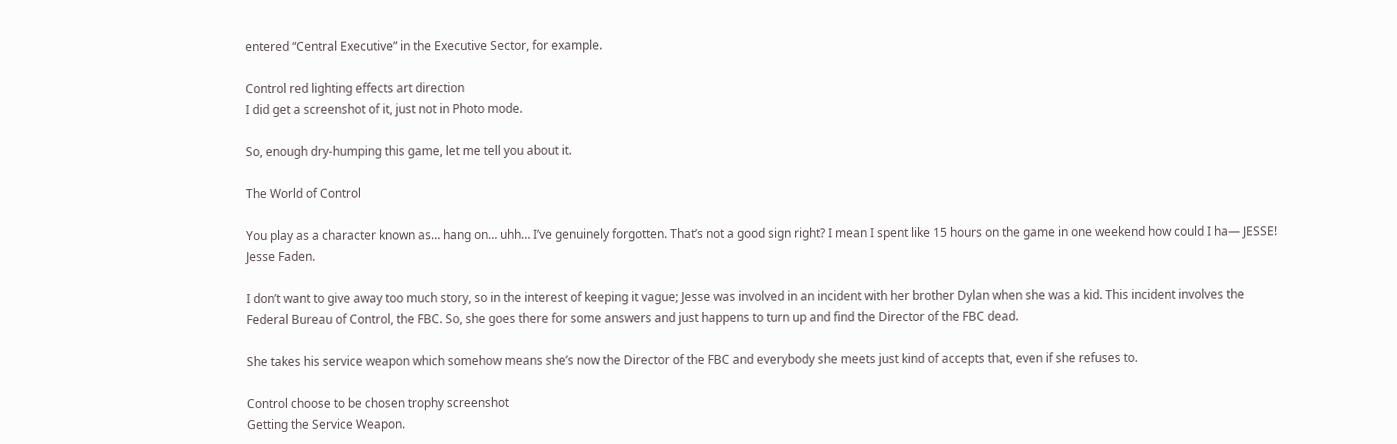entered “Central Executive” in the Executive Sector, for example.

Control red lighting effects art direction
I did get a screenshot of it, just not in Photo mode.

So, enough dry-humping this game, let me tell you about it.

The World of Control

You play as a character known as… hang on… uhh… I’ve genuinely forgotten. That’s not a good sign right? I mean I spent like 15 hours on the game in one weekend how could I ha— JESSE! Jesse Faden.

I don’t want to give away too much story, so in the interest of keeping it vague; Jesse was involved in an incident with her brother Dylan when she was a kid. This incident involves the Federal Bureau of Control, the FBC. So, she goes there for some answers and just happens to turn up and find the Director of the FBC dead.

She takes his service weapon which somehow means she’s now the Director of the FBC and everybody she meets just kind of accepts that, even if she refuses to.

Control choose to be chosen trophy screenshot
Getting the Service Weapon.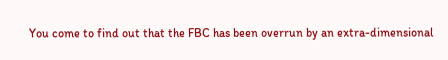You come to find out that the FBC has been overrun by an extra-dimensional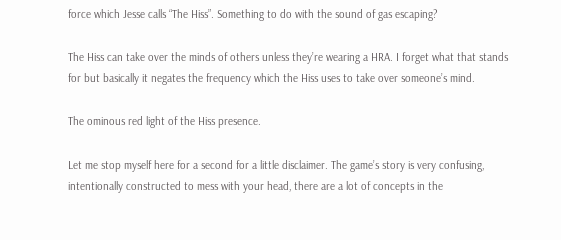force which Jesse calls “The Hiss”. Something to do with the sound of gas escaping?

The Hiss can take over the minds of others unless they’re wearing a HRA. I forget what that stands for but basically it negates the frequency which the Hiss uses to take over someone’s mind.

The ominous red light of the Hiss presence.

Let me stop myself here for a second for a little disclaimer. The game’s story is very confusing, intentionally constructed to mess with your head, there are a lot of concepts in the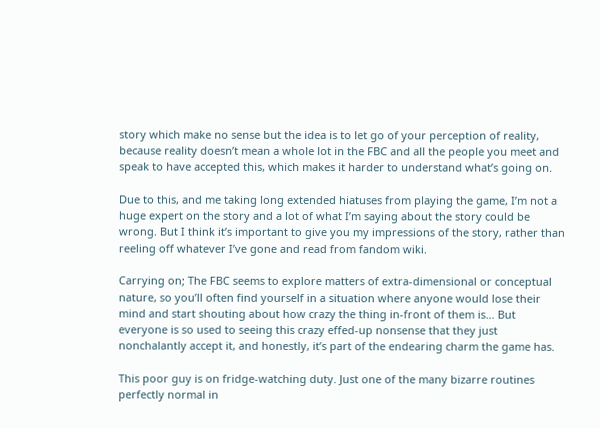story which make no sense but the idea is to let go of your perception of reality, because reality doesn’t mean a whole lot in the FBC and all the people you meet and speak to have accepted this, which makes it harder to understand what’s going on.

Due to this, and me taking long extended hiatuses from playing the game, I’m not a huge expert on the story and a lot of what I’m saying about the story could be wrong. But I think it’s important to give you my impressions of the story, rather than reeling off whatever I’ve gone and read from fandom wiki.

Carrying on; The FBC seems to explore matters of extra-dimensional or conceptual nature, so you’ll often find yourself in a situation where anyone would lose their mind and start shouting about how crazy the thing in-front of them is… But everyone is so used to seeing this crazy effed-up nonsense that they just nonchalantly accept it, and honestly, it’s part of the endearing charm the game has.

This poor guy is on fridge-watching duty. Just one of the many bizarre routines perfectly normal in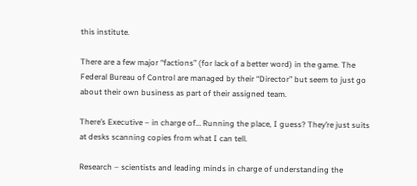this institute.

There are a few major “factions” (for lack of a better word) in the game. The Federal Bureau of Control are managed by their “Director” but seem to just go about their own business as part of their assigned team.

There’s Executive – in charge of… Running the place, I guess? They’re just suits at desks scanning copies from what I can tell.

Research – scientists and leading minds in charge of understanding the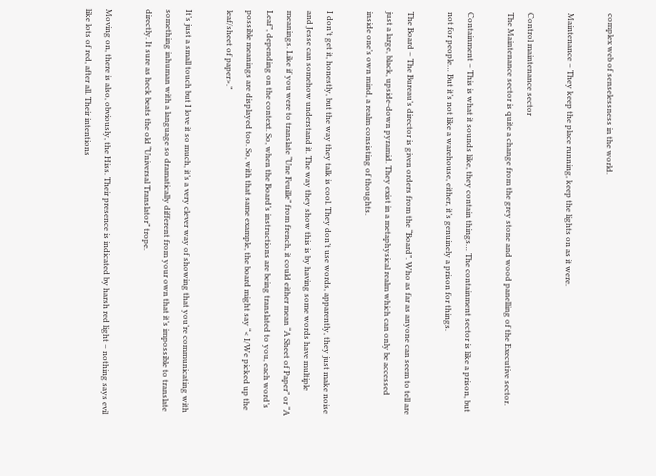complex web of senselessness in the world.

Maintenance – They keep the place running, keep the lights on as it were.

Control maintenance sector
The Maintenance sector is quite a change from the grey stone and wood panelling of the Executive sector.

Containment – This is what it sounds like, they contain things… The containment sector is like a prison, but not for people… But it’s not like a warehouse, either, it’s genuinely a prison for things.

The Board – The Bureau’s director is given orders from the “Board”. Who as far as anyone can seem to tell are just a large, black, upside-down pyramid. They exist in a metaphysical realm which can only be accessed inside one’s own mind, a realm consisting of thoughts.

I don’t get it, honestly, but the way they talk is cool. They don’t use words, apparently, they just make noise and Jesse can somehow understand it. The way they show this is by having some words have multiple meanings. Like if you were to translate “Une Feuille” from french, it could either mean “A Sheet of Paper” or “A Leaf”, depending on the context. So, when the Board’s instructions are being translated to you, each word’s possible meanings are displayed too. So, with that same example, the board might say “< I/We picked up the leaf/sheet of paper>.”

It’s just a small touch but I love it so much, it’s a very clever way of showing that you’re communicating with something inhuman with a language so dramatically different from your own that it’s impossible to translate directly. It sure as heck beats the old “Universal Translator” trope.

Moving on, there is also, obviously, the Hiss. Their presence is indicated by harsh red light – nothing says evil like lots of red, after all. Their intentions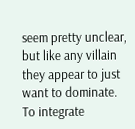seem pretty unclear, but like any villain they appear to just want to dominate. To integrate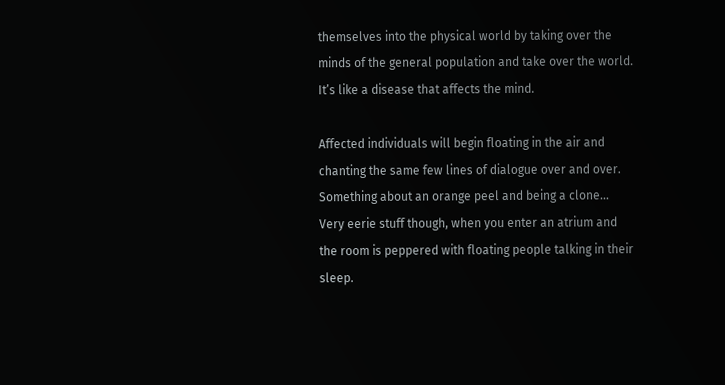themselves into the physical world by taking over the minds of the general population and take over the world. It’s like a disease that affects the mind.

Affected individuals will begin floating in the air and chanting the same few lines of dialogue over and over. Something about an orange peel and being a clone… Very eerie stuff though, when you enter an atrium and the room is peppered with floating people talking in their sleep.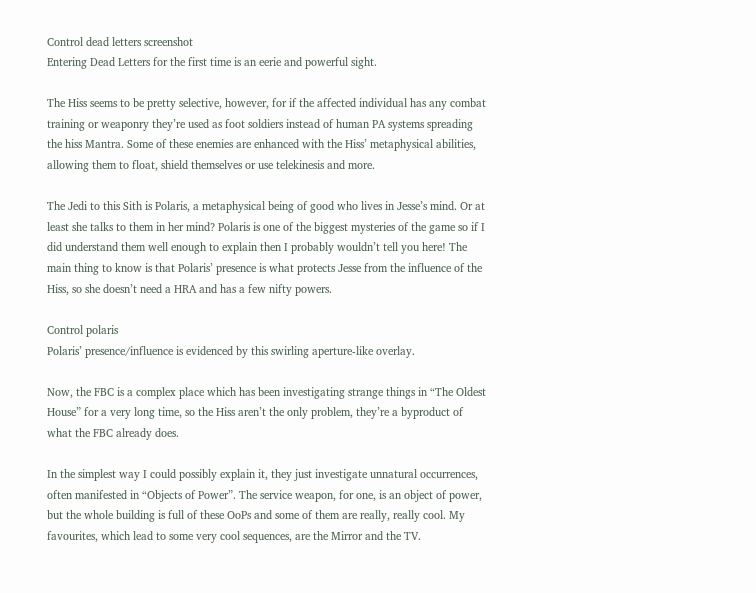Control dead letters screenshot
Entering Dead Letters for the first time is an eerie and powerful sight.

The Hiss seems to be pretty selective, however, for if the affected individual has any combat training or weaponry they’re used as foot soldiers instead of human PA systems spreading the hiss Mantra. Some of these enemies are enhanced with the Hiss’ metaphysical abilities, allowing them to float, shield themselves or use telekinesis and more.

The Jedi to this Sith is Polaris, a metaphysical being of good who lives in Jesse’s mind. Or at least she talks to them in her mind? Polaris is one of the biggest mysteries of the game so if I did understand them well enough to explain then I probably wouldn’t tell you here! The main thing to know is that Polaris’ presence is what protects Jesse from the influence of the Hiss, so she doesn’t need a HRA and has a few nifty powers.

Control polaris
Polaris’ presence/influence is evidenced by this swirling aperture-like overlay.

Now, the FBC is a complex place which has been investigating strange things in “The Oldest House” for a very long time, so the Hiss aren’t the only problem, they’re a byproduct of what the FBC already does.

In the simplest way I could possibly explain it, they just investigate unnatural occurrences, often manifested in “Objects of Power”. The service weapon, for one, is an object of power, but the whole building is full of these OoPs and some of them are really, really cool. My favourites, which lead to some very cool sequences, are the Mirror and the TV.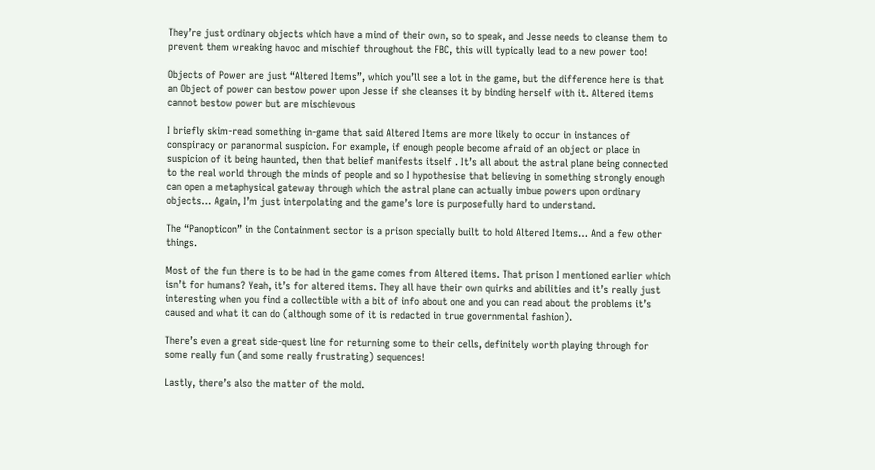They’re just ordinary objects which have a mind of their own, so to speak, and Jesse needs to cleanse them to prevent them wreaking havoc and mischief throughout the FBC, this will typically lead to a new power too!

Objects of Power are just “Altered Items”, which you’ll see a lot in the game, but the difference here is that an Object of power can bestow power upon Jesse if she cleanses it by binding herself with it. Altered items cannot bestow power but are mischievous

I briefly skim-read something in-game that said Altered Items are more likely to occur in instances of conspiracy or paranormal suspicion. For example, if enough people become afraid of an object or place in suspicion of it being haunted, then that belief manifests itself . It’s all about the astral plane being connected to the real world through the minds of people and so I hypothesise that believing in something strongly enough can open a metaphysical gateway through which the astral plane can actually imbue powers upon ordinary objects… Again, I’m just interpolating and the game’s lore is purposefully hard to understand.

The “Panopticon” in the Containment sector is a prison specially built to hold Altered Items… And a few other things.

Most of the fun there is to be had in the game comes from Altered items. That prison I mentioned earlier which isn’t for humans? Yeah, it’s for altered items. They all have their own quirks and abilities and it’s really just interesting when you find a collectible with a bit of info about one and you can read about the problems it’s caused and what it can do (although some of it is redacted in true governmental fashion).

There’s even a great side-quest line for returning some to their cells, definitely worth playing through for some really fun (and some really frustrating) sequences!

Lastly, there’s also the matter of the mold.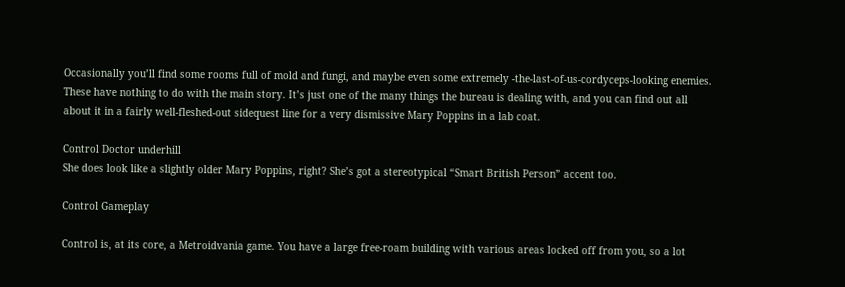Occasionally you’ll find some rooms full of mold and fungi, and maybe even some extremely -the-last-of-us-cordyceps-looking enemies. These have nothing to do with the main story. It’s just one of the many things the bureau is dealing with, and you can find out all about it in a fairly well-fleshed-out sidequest line for a very dismissive Mary Poppins in a lab coat.

Control Doctor underhill
She does look like a slightly older Mary Poppins, right? She’s got a stereotypical “Smart British Person” accent too.

Control Gameplay

Control is, at its core, a Metroidvania game. You have a large free-roam building with various areas locked off from you, so a lot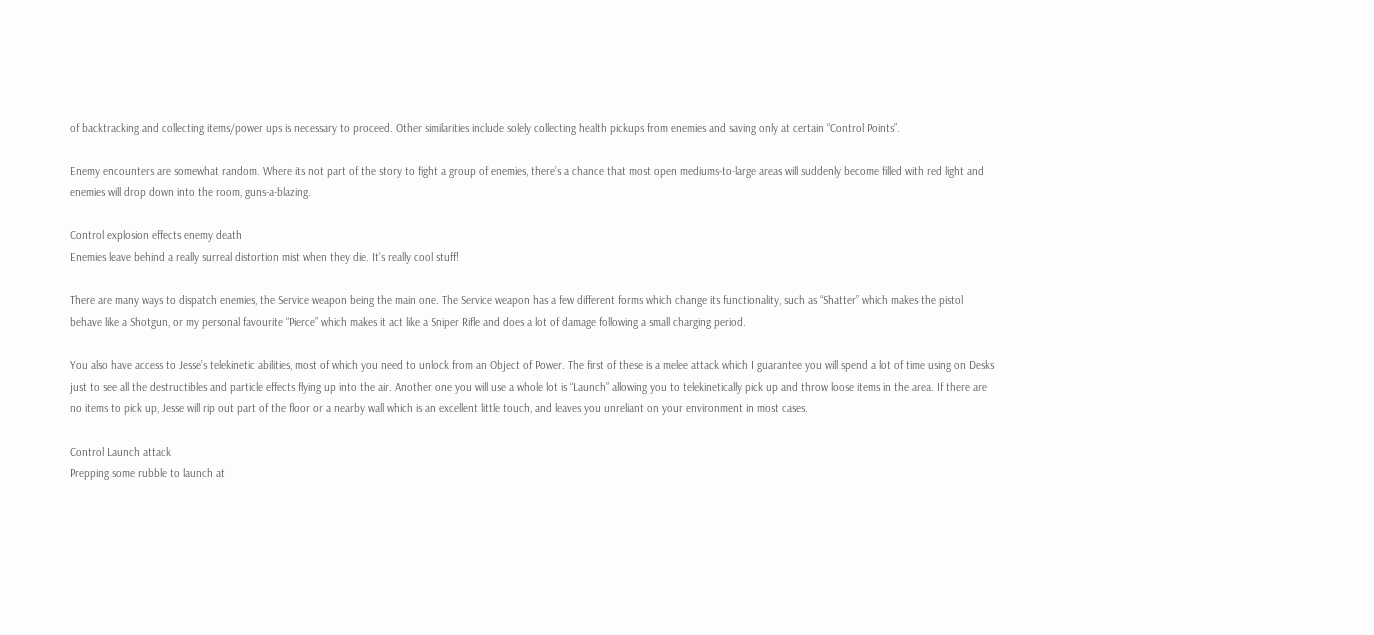of backtracking and collecting items/power ups is necessary to proceed. Other similarities include solely collecting health pickups from enemies and saving only at certain “Control Points”.

Enemy encounters are somewhat random. Where its not part of the story to fight a group of enemies, there’s a chance that most open mediums-to-large areas will suddenly become filled with red light and enemies will drop down into the room, guns-a-blazing.

Control explosion effects enemy death
Enemies leave behind a really surreal distortion mist when they die. It’s really cool stuff!

There are many ways to dispatch enemies, the Service weapon being the main one. The Service weapon has a few different forms which change its functionality, such as “Shatter” which makes the pistol behave like a Shotgun, or my personal favourite “Pierce” which makes it act like a Sniper Rifle and does a lot of damage following a small charging period.

You also have access to Jesse’s telekinetic abilities, most of which you need to unlock from an Object of Power. The first of these is a melee attack which I guarantee you will spend a lot of time using on Desks just to see all the destructibles and particle effects flying up into the air. Another one you will use a whole lot is “Launch” allowing you to telekinetically pick up and throw loose items in the area. If there are no items to pick up, Jesse will rip out part of the floor or a nearby wall which is an excellent little touch, and leaves you unreliant on your environment in most cases.

Control Launch attack
Prepping some rubble to launch at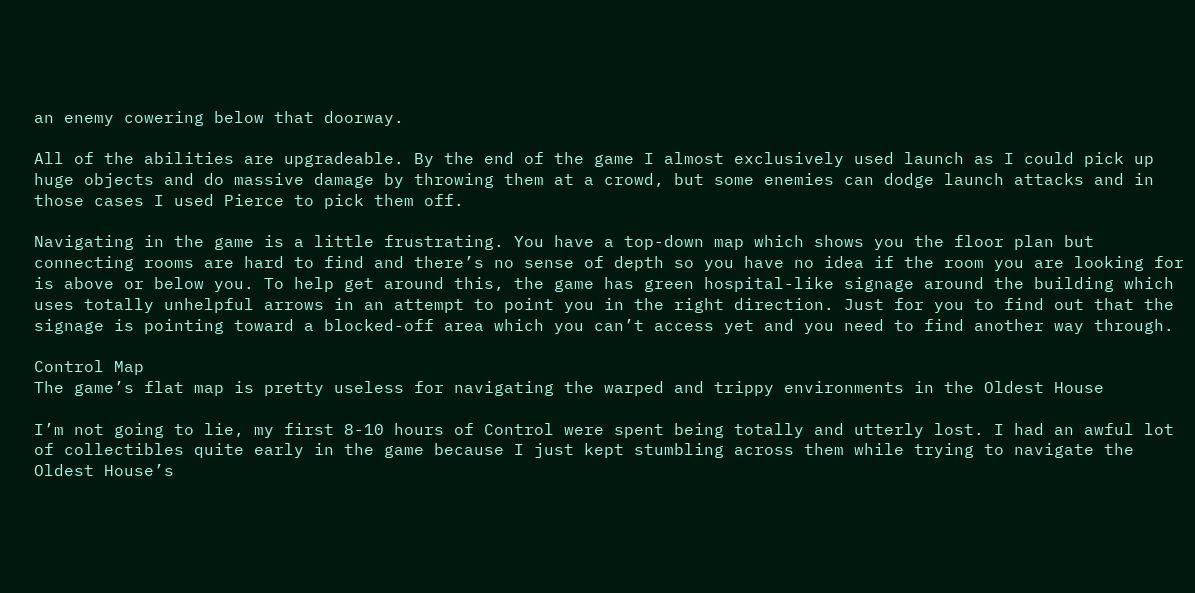an enemy cowering below that doorway.

All of the abilities are upgradeable. By the end of the game I almost exclusively used launch as I could pick up huge objects and do massive damage by throwing them at a crowd, but some enemies can dodge launch attacks and in those cases I used Pierce to pick them off.

Navigating in the game is a little frustrating. You have a top-down map which shows you the floor plan but connecting rooms are hard to find and there’s no sense of depth so you have no idea if the room you are looking for is above or below you. To help get around this, the game has green hospital-like signage around the building which uses totally unhelpful arrows in an attempt to point you in the right direction. Just for you to find out that the signage is pointing toward a blocked-off area which you can’t access yet and you need to find another way through.

Control Map
The game’s flat map is pretty useless for navigating the warped and trippy environments in the Oldest House

I’m not going to lie, my first 8-10 hours of Control were spent being totally and utterly lost. I had an awful lot of collectibles quite early in the game because I just kept stumbling across them while trying to navigate the Oldest House’s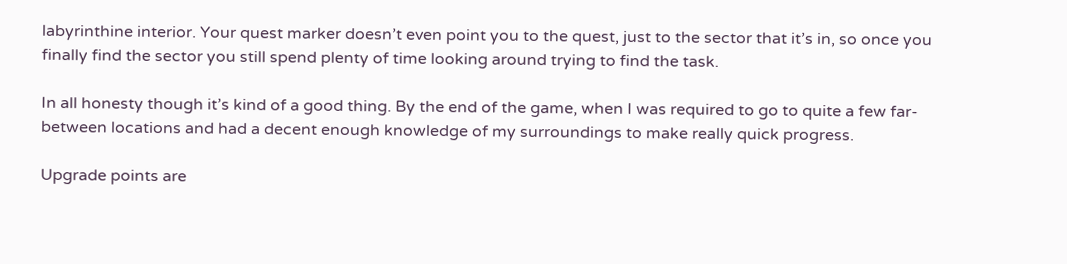labyrinthine interior. Your quest marker doesn’t even point you to the quest, just to the sector that it’s in, so once you finally find the sector you still spend plenty of time looking around trying to find the task.

In all honesty though it’s kind of a good thing. By the end of the game, when I was required to go to quite a few far-between locations and had a decent enough knowledge of my surroundings to make really quick progress.

Upgrade points are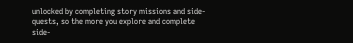unlocked by completing story missions and side-quests, so the more you explore and complete side-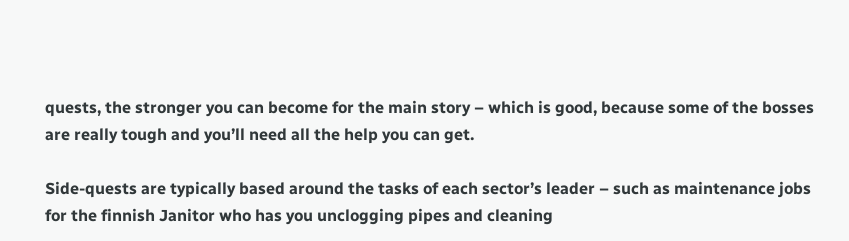quests, the stronger you can become for the main story – which is good, because some of the bosses are really tough and you’ll need all the help you can get.

Side-quests are typically based around the tasks of each sector’s leader – such as maintenance jobs for the finnish Janitor who has you unclogging pipes and cleaning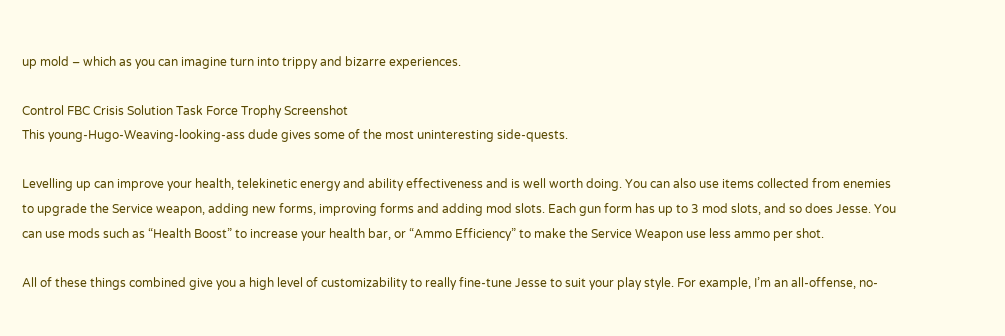up mold – which as you can imagine turn into trippy and bizarre experiences.

Control FBC Crisis Solution Task Force Trophy Screenshot
This young-Hugo-Weaving-looking-ass dude gives some of the most uninteresting side-quests.

Levelling up can improve your health, telekinetic energy and ability effectiveness and is well worth doing. You can also use items collected from enemies to upgrade the Service weapon, adding new forms, improving forms and adding mod slots. Each gun form has up to 3 mod slots, and so does Jesse. You can use mods such as “Health Boost” to increase your health bar, or “Ammo Efficiency” to make the Service Weapon use less ammo per shot.

All of these things combined give you a high level of customizability to really fine-tune Jesse to suit your play style. For example, I’m an all-offense, no-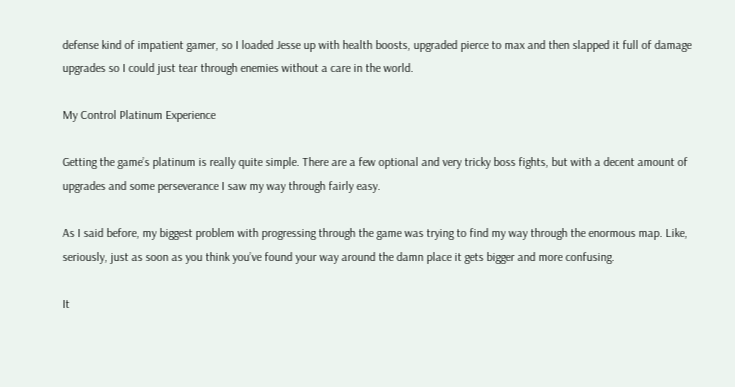defense kind of impatient gamer, so I loaded Jesse up with health boosts, upgraded pierce to max and then slapped it full of damage upgrades so I could just tear through enemies without a care in the world.

My Control Platinum Experience

Getting the game’s platinum is really quite simple. There are a few optional and very tricky boss fights, but with a decent amount of upgrades and some perseverance I saw my way through fairly easy.

As I said before, my biggest problem with progressing through the game was trying to find my way through the enormous map. Like, seriously, just as soon as you think you’ve found your way around the damn place it gets bigger and more confusing.

It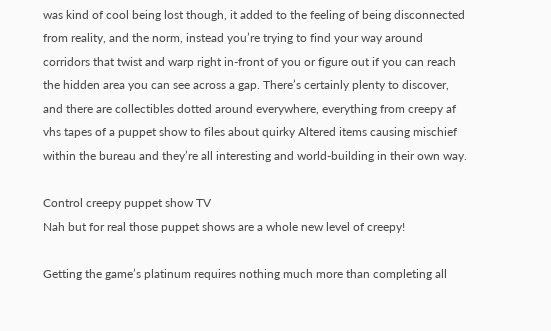was kind of cool being lost though, it added to the feeling of being disconnected from reality, and the norm, instead you’re trying to find your way around corridors that twist and warp right in-front of you or figure out if you can reach the hidden area you can see across a gap. There’s certainly plenty to discover, and there are collectibles dotted around everywhere, everything from creepy af vhs tapes of a puppet show to files about quirky Altered items causing mischief within the bureau and they’re all interesting and world-building in their own way.

Control creepy puppet show TV
Nah but for real those puppet shows are a whole new level of creepy!

Getting the game’s platinum requires nothing much more than completing all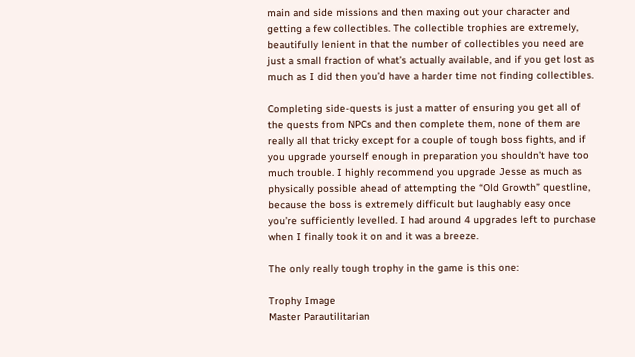main and side missions and then maxing out your character and getting a few collectibles. The collectible trophies are extremely, beautifully lenient in that the number of collectibles you need are just a small fraction of what’s actually available, and if you get lost as much as I did then you’d have a harder time not finding collectibles.

Completing side-quests is just a matter of ensuring you get all of the quests from NPCs and then complete them, none of them are really all that tricky except for a couple of tough boss fights, and if you upgrade yourself enough in preparation you shouldn’t have too much trouble. I highly recommend you upgrade Jesse as much as physically possible ahead of attempting the “Old Growth” questline, because the boss is extremely difficult but laughably easy once you’re sufficiently levelled. I had around 4 upgrades left to purchase when I finally took it on and it was a breeze.

The only really tough trophy in the game is this one:

Trophy Image
Master Parautilitarian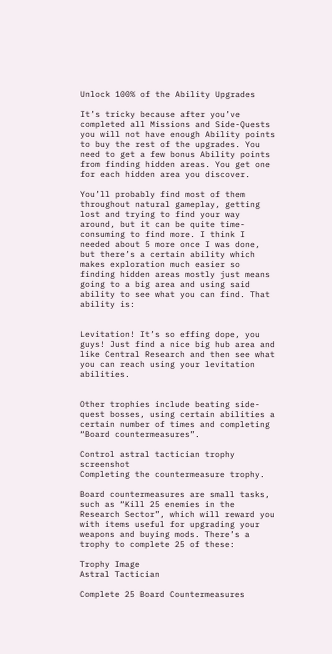Unlock 100% of the Ability Upgrades

It’s tricky because after you’ve completed all Missions and Side-Quests you will not have enough Ability points to buy the rest of the upgrades. You need to get a few bonus Ability points from finding hidden areas. You get one for each hidden area you discover.

You’ll probably find most of them throughout natural gameplay, getting lost and trying to find your way around, but it can be quite time-consuming to find more. I think I needed about 5 more once I was done, but there’s a certain ability which makes exploration much easier so finding hidden areas mostly just means going to a big area and using said ability to see what you can find. That ability is:


Levitation! It’s so effing dope, you guys! Just find a nice big hub area and like Central Research and then see what you can reach using your levitation abilities.


Other trophies include beating side-quest bosses, using certain abilities a certain number of times and completing “Board countermeasures”.

Control astral tactician trophy screenshot
Completing the countermeasure trophy.

Board countermeasures are small tasks, such as “Kill 25 enemies in the Research Sector”, which will reward you with items useful for upgrading your weapons and buying mods. There’s a trophy to complete 25 of these:

Trophy Image
Astral Tactician

Complete 25 Board Countermeasures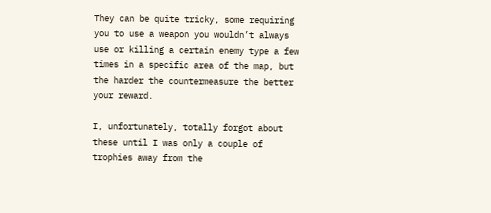They can be quite tricky, some requiring you to use a weapon you wouldn’t always use or killing a certain enemy type a few times in a specific area of the map, but the harder the countermeasure the better your reward.

I, unfortunately, totally forgot about these until I was only a couple of trophies away from the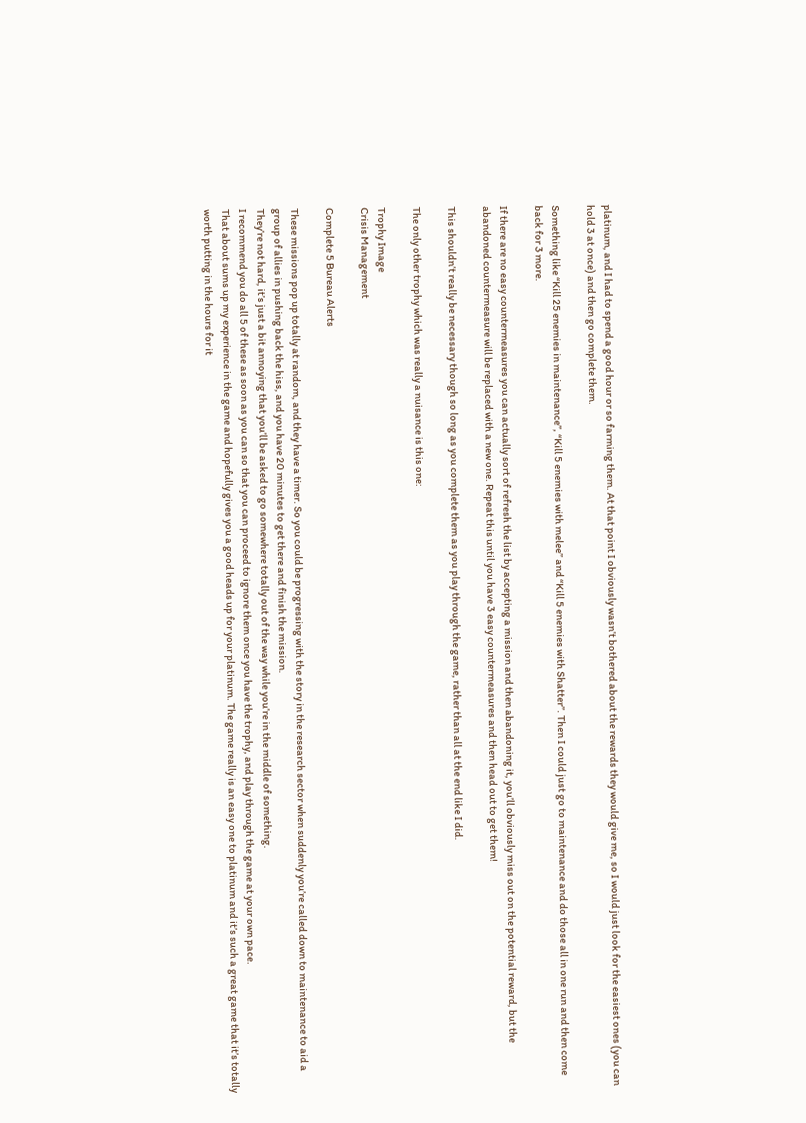platinum, and I had to spend a good hour or so farming them. At that point I obviously wasn’t bothered about the rewards they would give me, so I would just look for the easiest ones (you can hold 3 at once) and then go complete them.

Something like “Kill 25 enemies in maintenance”, “Kill 5 enemies with melee” and “Kill 5 enemies with Shatter”. Then I could just go to maintenance and do those all in one run and then come back for 3 more.

If there are no easy countermeasures you can actually sort of refresh the list by accepting a mission and then abandoning it, you’ll obviously miss out on the potential reward, but the abandoned countermeasure will be replaced with a new one. Repeat this until you have 3 easy countermeasures and then head out to get them!

This shouldn’t really be necessary though so long as you complete them as you play through the game, rather than all at the end like I did.

The only other trophy which was really a nuisance is this one:

Trophy Image
Crisis Management

Complete 5 Bureau Alerts

These missions pop up totally at random, and they have a timer. So you could be progressing with the story in the research sector when suddenly you’re called down to maintenance to aid a group of allies in pushing back the hiss, and you have 20 minutes to get there and finish the mission.
They’re not hard, it’s just a bit annoying that you’ll be asked to go somewhere totally out of the way while you’re in the middle of something.
I recommend you do all 5 of these as soon as you can so that you can proceed to ignore them once you have the trophy, and play through the game at your own pace.
That about sums up my experience in the game and hopefully gives you a good heads up for your platinum. The game really is an easy one to platinum and it’s such a great game that it’s totally worth putting in the hours for it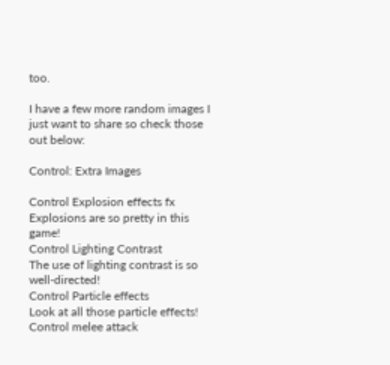too.

I have a few more random images I just want to share so check those out below:

Control: Extra Images

Control Explosion effects fx
Explosions are so pretty in this game!
Control Lighting Contrast
The use of lighting contrast is so well-directed!
Control Particle effects
Look at all those particle effects!
Control melee attack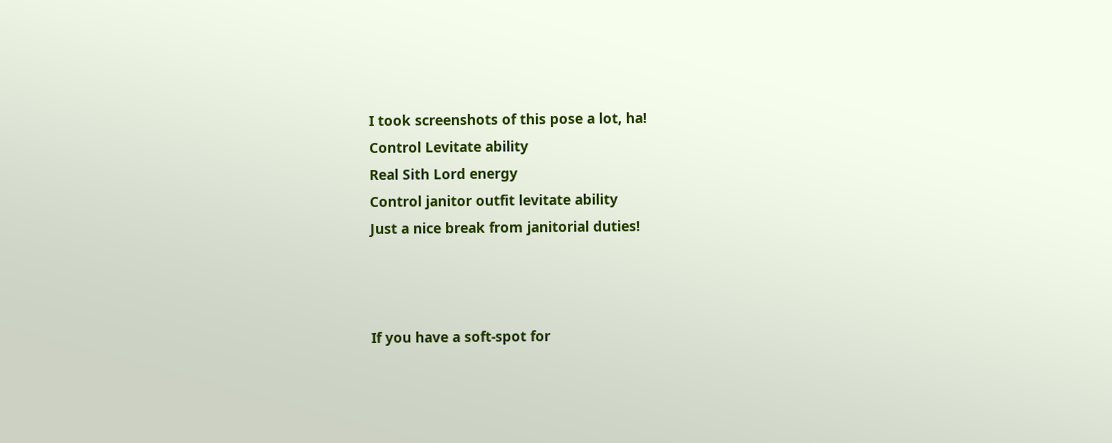I took screenshots of this pose a lot, ha!
Control Levitate ability
Real Sith Lord energy
Control janitor outfit levitate ability
Just a nice break from janitorial duties!



If you have a soft-spot for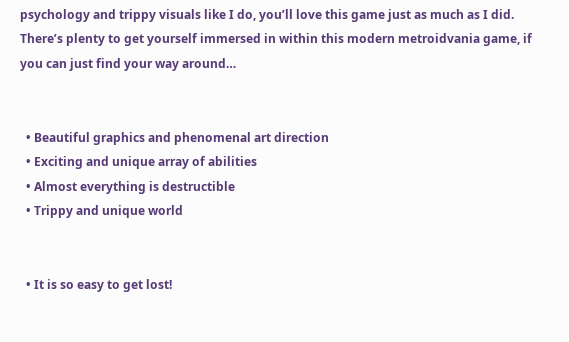psychology and trippy visuals like I do, you’ll love this game just as much as I did. There’s plenty to get yourself immersed in within this modern metroidvania game, if you can just find your way around…


  • Beautiful graphics and phenomenal art direction
  • Exciting and unique array of abilities
  • Almost everything is destructible
  • Trippy and unique world


  • It is so easy to get lost!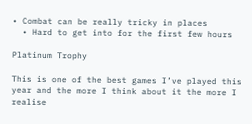• Combat can be really tricky in places
  • Hard to get into for the first few hours

Platinum Trophy

This is one of the best games I’ve played this year and the more I think about it the more I realise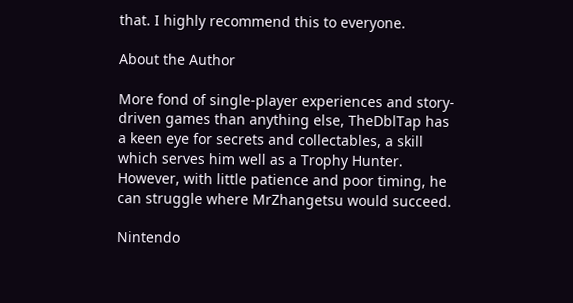that. I highly recommend this to everyone.

About the Author

More fond of single-player experiences and story-driven games than anything else, TheDblTap has a keen eye for secrets and collectables, a skill which serves him well as a Trophy Hunter. However, with little patience and poor timing, he can struggle where MrZhangetsu would succeed.

Nintendo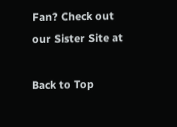Fan? Check out our Sister Site at

Back to Top